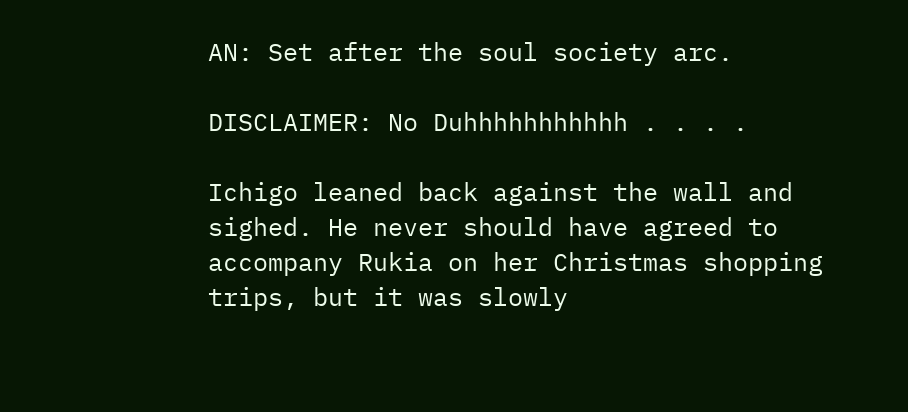AN: Set after the soul society arc.

DISCLAIMER: No Duhhhhhhhhhhh . . . .

Ichigo leaned back against the wall and sighed. He never should have agreed to accompany Rukia on her Christmas shopping trips, but it was slowly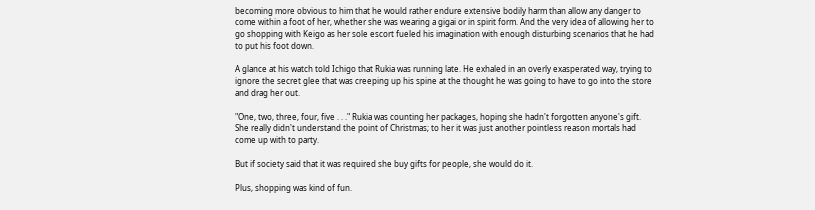becoming more obvious to him that he would rather endure extensive bodily harm than allow any danger to come within a foot of her, whether she was wearing a gigai or in spirit form. And the very idea of allowing her to go shopping with Keigo as her sole escort fueled his imagination with enough disturbing scenarios that he had to put his foot down.

A glance at his watch told Ichigo that Rukia was running late. He exhaled in an overly exasperated way, trying to ignore the secret glee that was creeping up his spine at the thought he was going to have to go into the store and drag her out.

"One, two, three, four, five . . ." Rukia was counting her packages, hoping she hadn't forgotten anyone's gift. She really didn't understand the point of Christmas; to her it was just another pointless reason mortals had come up with to party.

But if society said that it was required she buy gifts for people, she would do it.

Plus, shopping was kind of fun.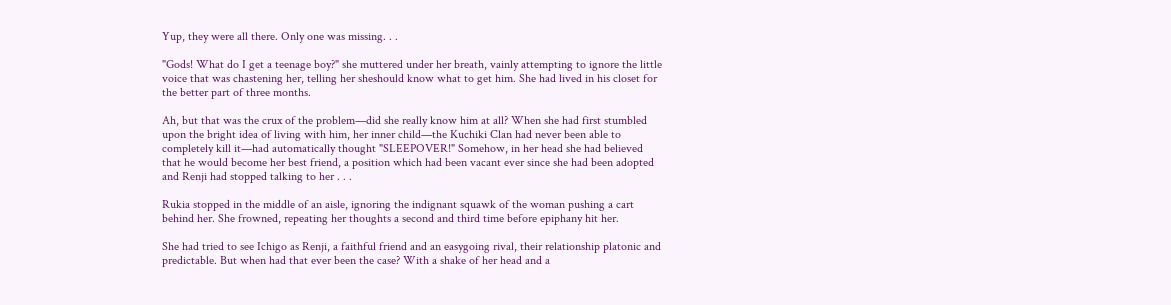Yup, they were all there. Only one was missing. . .

"Gods! What do I get a teenage boy?" she muttered under her breath, vainly attempting to ignore the little voice that was chastening her, telling her sheshould know what to get him. She had lived in his closet for the better part of three months.

Ah, but that was the crux of the problem—did she really know him at all? When she had first stumbled upon the bright idea of living with him, her inner child—the Kuchiki Clan had never been able to completely kill it—had automatically thought "SLEEPOVER!" Somehow, in her head she had believed that he would become her best friend, a position which had been vacant ever since she had been adopted and Renji had stopped talking to her . . .

Rukia stopped in the middle of an aisle, ignoring the indignant squawk of the woman pushing a cart behind her. She frowned, repeating her thoughts a second and third time before epiphany hit her.

She had tried to see Ichigo as Renji, a faithful friend and an easygoing rival, their relationship platonic and predictable. But when had that ever been the case? With a shake of her head and a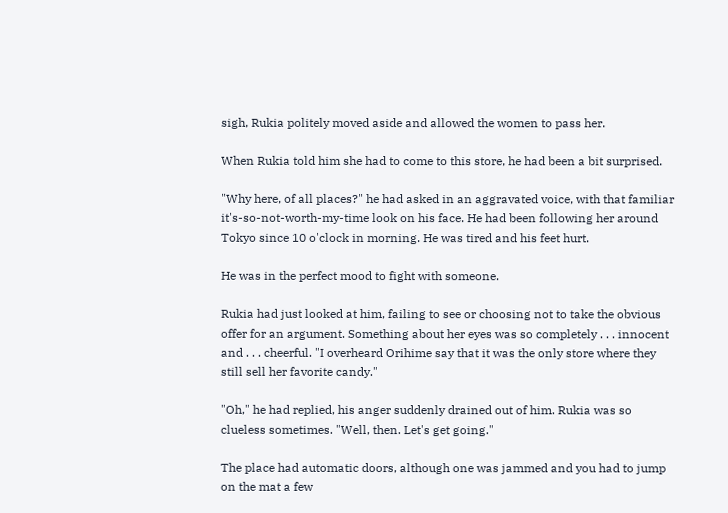sigh, Rukia politely moved aside and allowed the women to pass her.

When Rukia told him she had to come to this store, he had been a bit surprised.

"Why here, of all places?" he had asked in an aggravated voice, with that familiar it's-so-not-worth-my-time look on his face. He had been following her around Tokyo since 10 o'clock in morning. He was tired and his feet hurt.

He was in the perfect mood to fight with someone.

Rukia had just looked at him, failing to see or choosing not to take the obvious offer for an argument. Something about her eyes was so completely . . . innocent and . . . cheerful. "I overheard Orihime say that it was the only store where they still sell her favorite candy."

"Oh," he had replied, his anger suddenly drained out of him. Rukia was so clueless sometimes. "Well, then. Let's get going."

The place had automatic doors, although one was jammed and you had to jump on the mat a few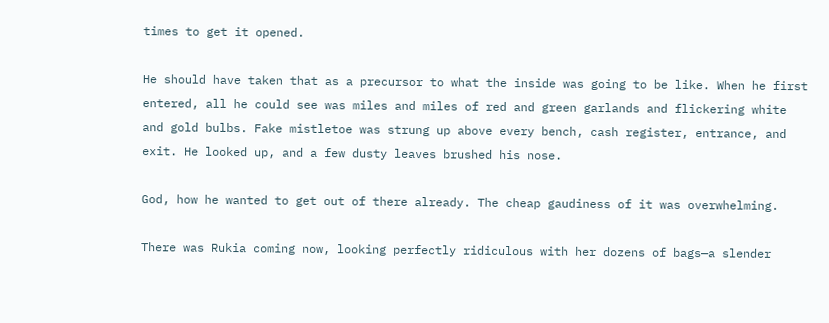times to get it opened.

He should have taken that as a precursor to what the inside was going to be like. When he first entered, all he could see was miles and miles of red and green garlands and flickering white and gold bulbs. Fake mistletoe was strung up above every bench, cash register, entrance, and exit. He looked up, and a few dusty leaves brushed his nose.

God, how he wanted to get out of there already. The cheap gaudiness of it was overwhelming.

There was Rukia coming now, looking perfectly ridiculous with her dozens of bags—a slender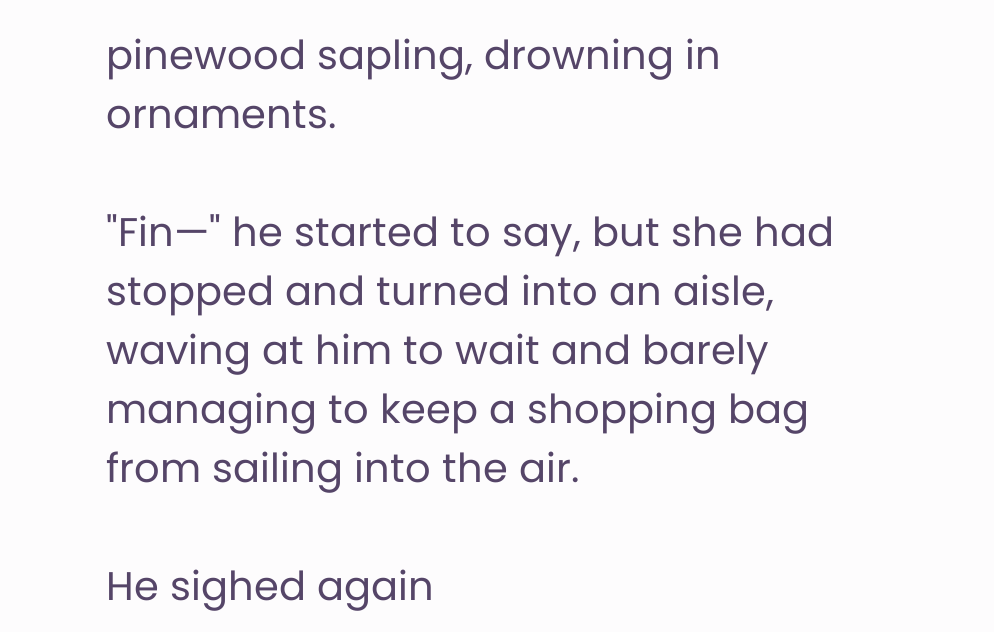pinewood sapling, drowning in ornaments.

"Fin—" he started to say, but she had stopped and turned into an aisle, waving at him to wait and barely managing to keep a shopping bag from sailing into the air.

He sighed again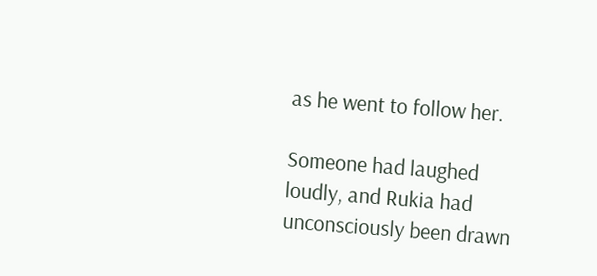as he went to follow her.

Someone had laughed loudly, and Rukia had unconsciously been drawn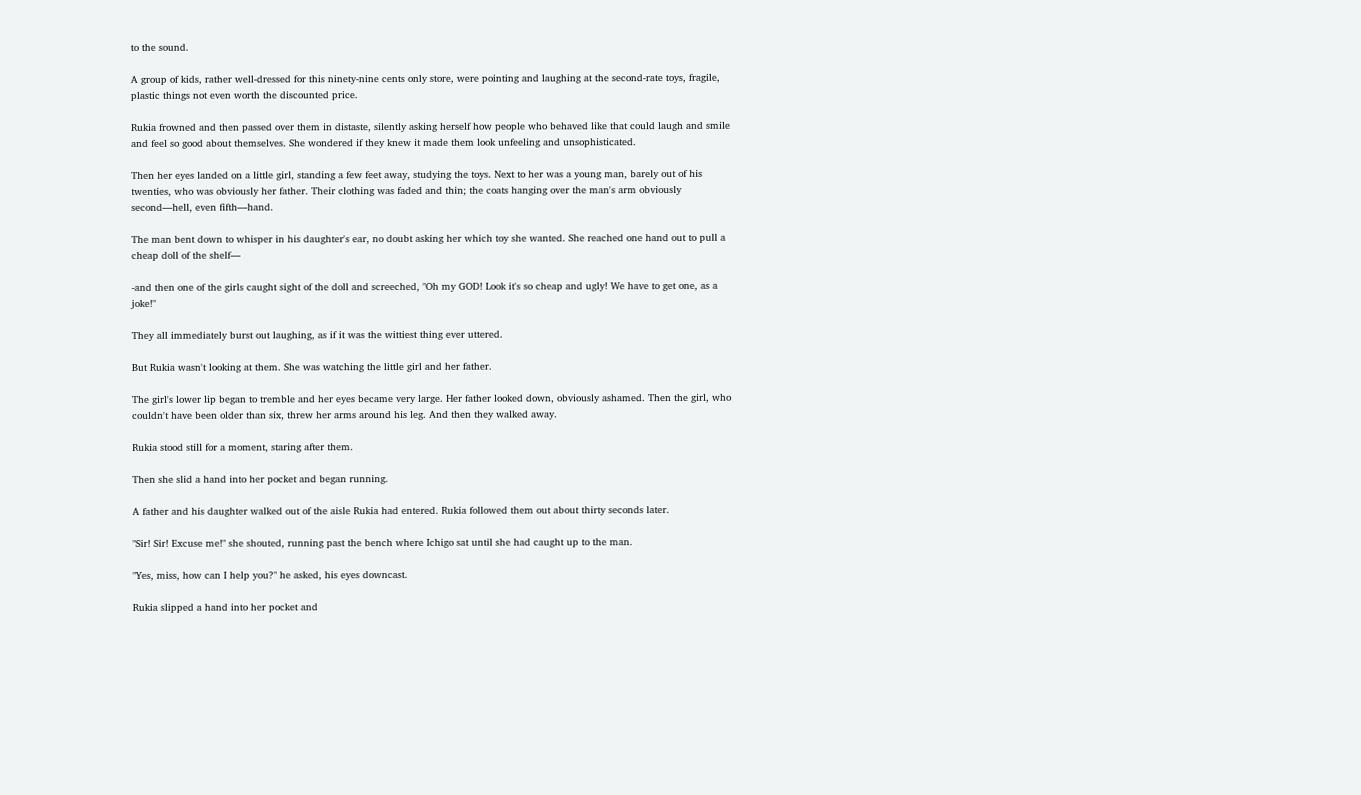to the sound.

A group of kids, rather well-dressed for this ninety-nine cents only store, were pointing and laughing at the second-rate toys, fragile, plastic things not even worth the discounted price.

Rukia frowned and then passed over them in distaste, silently asking herself how people who behaved like that could laugh and smile and feel so good about themselves. She wondered if they knew it made them look unfeeling and unsophisticated.

Then her eyes landed on a little girl, standing a few feet away, studying the toys. Next to her was a young man, barely out of his twenties, who was obviously her father. Their clothing was faded and thin; the coats hanging over the man's arm obviously second—hell, even fifth—hand.

The man bent down to whisper in his daughter's ear, no doubt asking her which toy she wanted. She reached one hand out to pull a cheap doll of the shelf—

-and then one of the girls caught sight of the doll and screeched, "Oh my GOD! Look it's so cheap and ugly! We have to get one, as a joke!"

They all immediately burst out laughing, as if it was the wittiest thing ever uttered.

But Rukia wasn't looking at them. She was watching the little girl and her father.

The girl's lower lip began to tremble and her eyes became very large. Her father looked down, obviously ashamed. Then the girl, who couldn't have been older than six, threw her arms around his leg. And then they walked away.

Rukia stood still for a moment, staring after them.

Then she slid a hand into her pocket and began running.

A father and his daughter walked out of the aisle Rukia had entered. Rukia followed them out about thirty seconds later.

"Sir! Sir! Excuse me!" she shouted, running past the bench where Ichigo sat until she had caught up to the man.

"Yes, miss, how can I help you?" he asked, his eyes downcast.

Rukia slipped a hand into her pocket and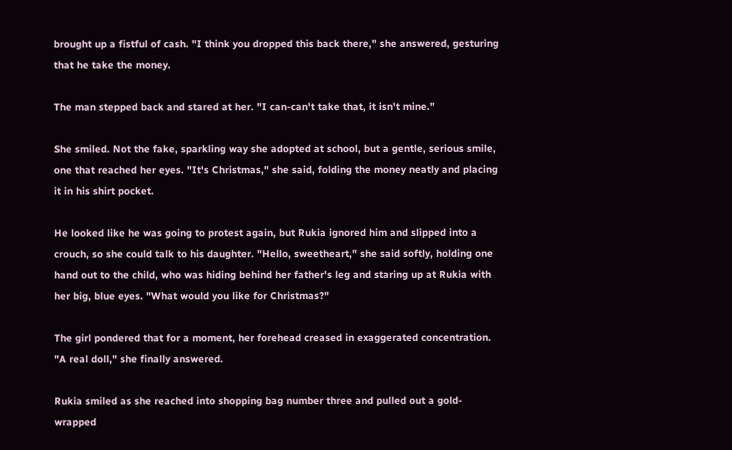brought up a fistful of cash. "I think you dropped this back there," she answered, gesturing that he take the money.

The man stepped back and stared at her. "I can-can't take that, it isn't mine."

She smiled. Not the fake, sparkling way she adopted at school, but a gentle, serious smile, one that reached her eyes. "It's Christmas," she said, folding the money neatly and placing it in his shirt pocket.

He looked like he was going to protest again, but Rukia ignored him and slipped into a crouch, so she could talk to his daughter. "Hello, sweetheart," she said softly, holding one hand out to the child, who was hiding behind her father's leg and staring up at Rukia with her big, blue eyes. "What would you like for Christmas?"

The girl pondered that for a moment, her forehead creased in exaggerated concentration. "A real doll," she finally answered.

Rukia smiled as she reached into shopping bag number three and pulled out a gold-wrapped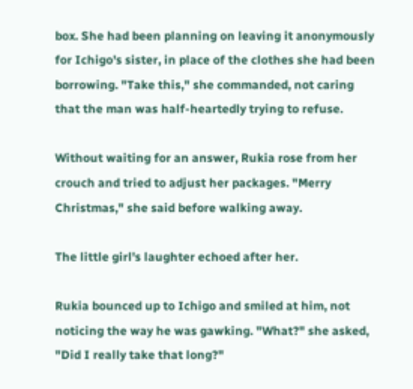box. She had been planning on leaving it anonymously for Ichigo's sister, in place of the clothes she had been borrowing. "Take this," she commanded, not caring that the man was half-heartedly trying to refuse.

Without waiting for an answer, Rukia rose from her crouch and tried to adjust her packages. "Merry Christmas," she said before walking away.

The little girl's laughter echoed after her.

Rukia bounced up to Ichigo and smiled at him, not noticing the way he was gawking. "What?" she asked, "Did I really take that long?"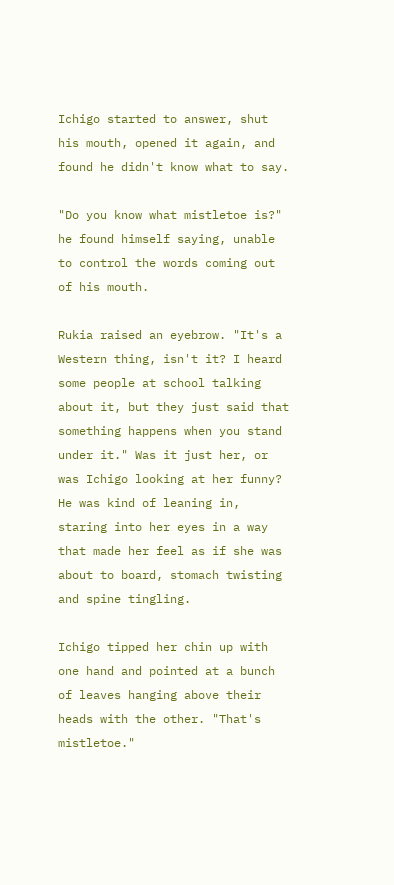Ichigo started to answer, shut his mouth, opened it again, and found he didn't know what to say.

"Do you know what mistletoe is?" he found himself saying, unable to control the words coming out of his mouth.

Rukia raised an eyebrow. "It's a Western thing, isn't it? I heard some people at school talking about it, but they just said that something happens when you stand under it." Was it just her, or was Ichigo looking at her funny? He was kind of leaning in, staring into her eyes in a way that made her feel as if she was about to board, stomach twisting and spine tingling.

Ichigo tipped her chin up with one hand and pointed at a bunch of leaves hanging above their heads with the other. "That's mistletoe."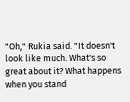"Oh," Rukia said. "It doesn't look like much. What's so great about it? What happens when you stand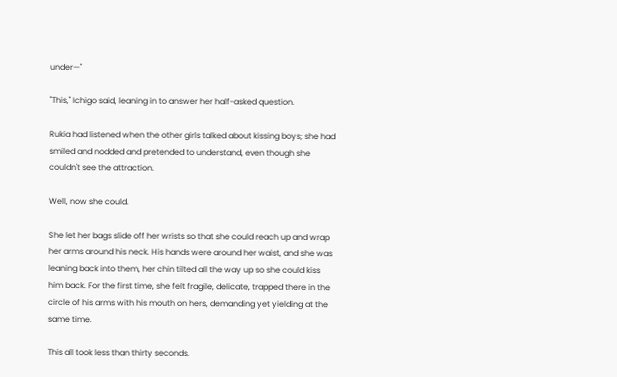under—"

"This," Ichigo said, leaning in to answer her half-asked question.

Rukia had listened when the other girls talked about kissing boys; she had smiled and nodded and pretended to understand, even though she couldn't see the attraction.

Well, now she could.

She let her bags slide off her wrists so that she could reach up and wrap her arms around his neck. His hands were around her waist, and she was leaning back into them, her chin tilted all the way up so she could kiss him back. For the first time, she felt fragile, delicate, trapped there in the circle of his arms with his mouth on hers, demanding yet yielding at the same time.

This all took less than thirty seconds.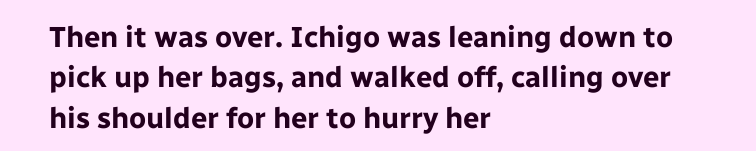Then it was over. Ichigo was leaning down to pick up her bags, and walked off, calling over his shoulder for her to hurry her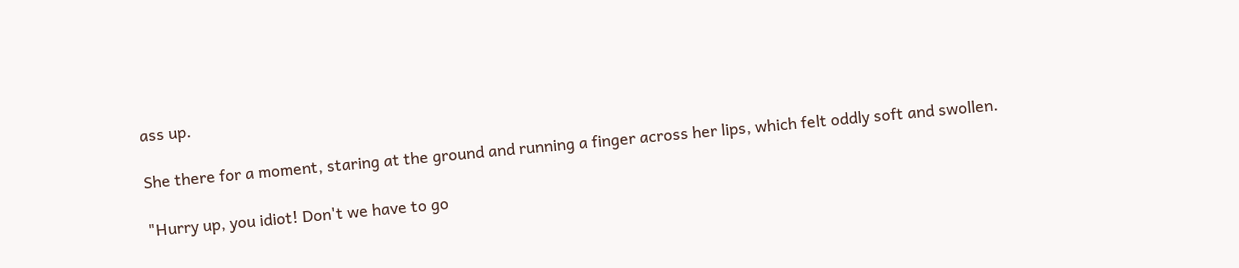ass up.

She there for a moment, staring at the ground and running a finger across her lips, which felt oddly soft and swollen.

"Hurry up, you idiot! Don't we have to go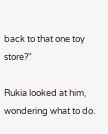back to that one toy store?"

Rukia looked at him, wondering what to do.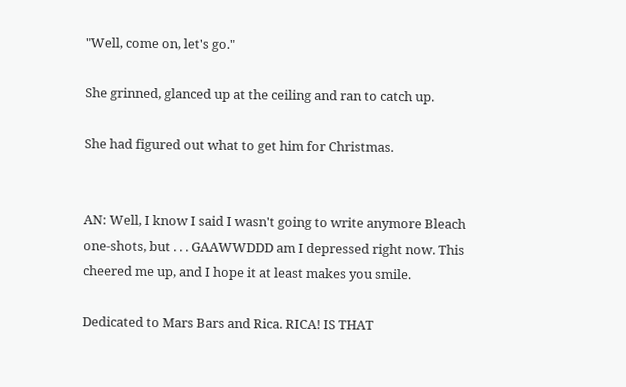"Well, come on, let's go."

She grinned, glanced up at the ceiling and ran to catch up.

She had figured out what to get him for Christmas.


AN: Well, I know I said I wasn't going to write anymore Bleach one-shots, but . . . GAAWWDDD am I depressed right now. This cheered me up, and I hope it at least makes you smile.

Dedicated to Mars Bars and Rica. RICA! IS THAT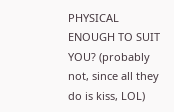PHYSICAL ENOUGH TO SUIT YOU? (probably not, since all they do is kiss, LOL)